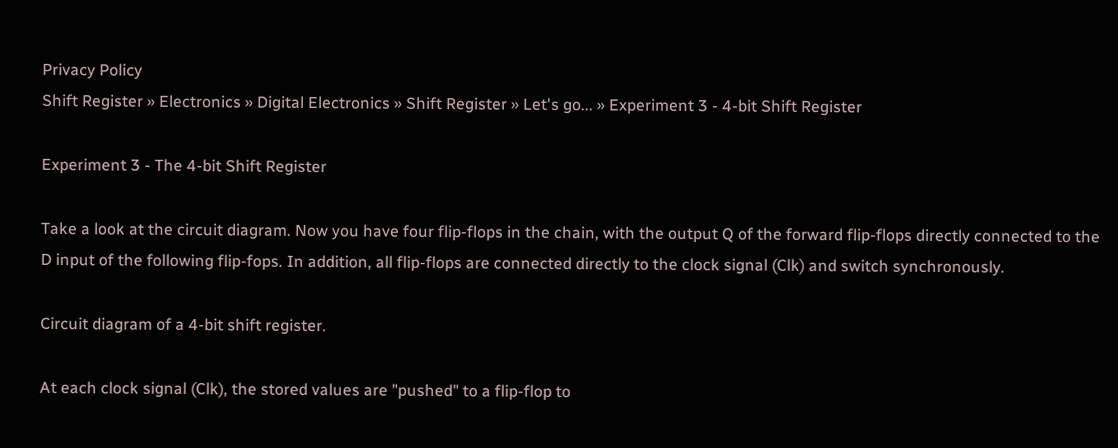Privacy Policy
Shift Register » Electronics » Digital Electronics » Shift Register » Let's go... » Experiment 3 - 4-bit Shift Register

Experiment 3 - The 4-bit Shift Register

Take a look at the circuit diagram. Now you have four flip-flops in the chain, with the output Q of the forward flip-flops directly connected to the D input of the following flip-fops. In addition, all flip-flops are connected directly to the clock signal (Clk) and switch synchronously.

Circuit diagram of a 4-bit shift register.

At each clock signal (Clk), the stored values are "pushed" to a flip-flop to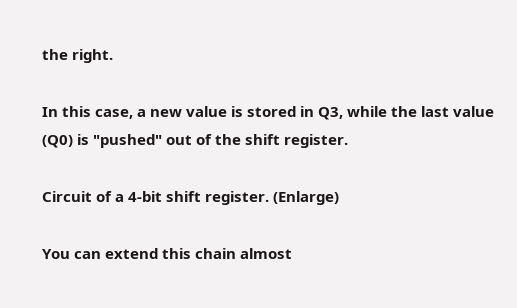the right.

In this case, a new value is stored in Q3, while the last value (Q0) is "pushed" out of the shift register.

Circuit of a 4-bit shift register. (Enlarge)

You can extend this chain almost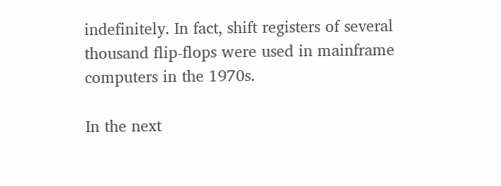indefinitely. In fact, shift registers of several thousand flip-flops were used in mainframe computers in the 1970s.

In the next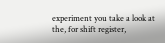experiment you take a look at the, for shift register,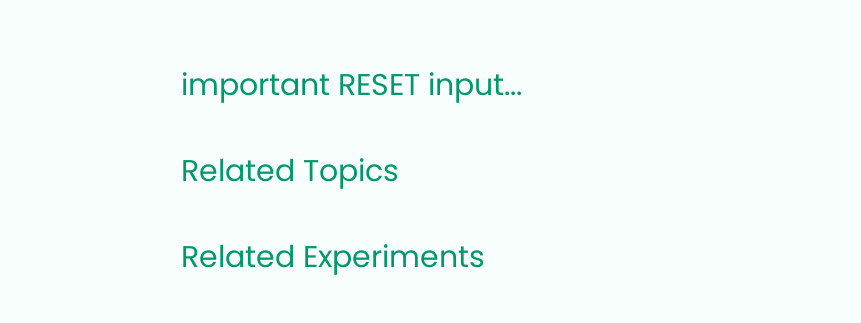important RESET input...

Related Topics

Related Experiments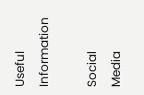Useful Information

Social Media